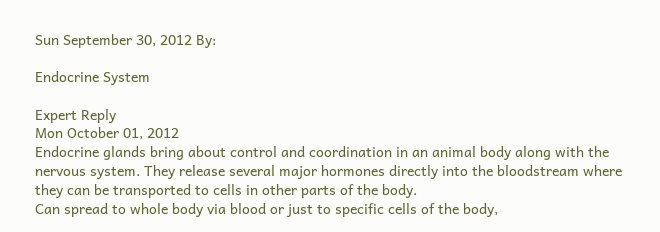Sun September 30, 2012 By:

Endocrine System

Expert Reply
Mon October 01, 2012
Endocrine glands bring about control and coordination in an animal body along with the nervous system. They release several major hormones directly into the bloodstream where they can be transported to cells in other parts of the body.
Can spread to whole body via blood or just to specific cells of the body,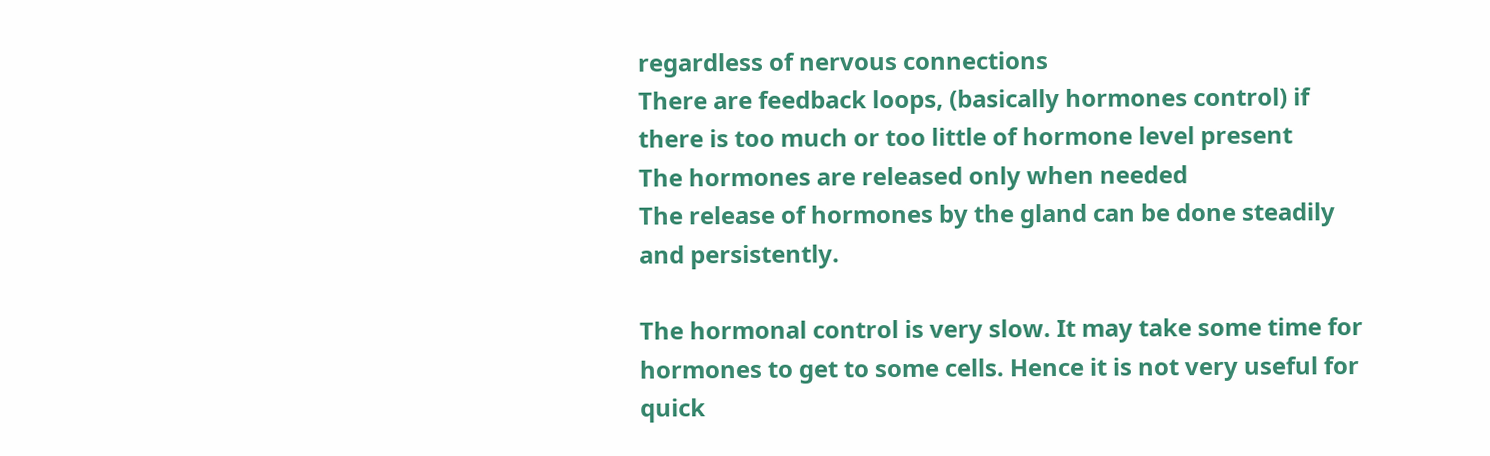regardless of nervous connections
There are feedback loops, (basically hormones control) if there is too much or too little of hormone level present
The hormones are released only when needed
The release of hormones by the gland can be done steadily and persistently.

The hormonal control is very slow. It may take some time for hormones to get to some cells. Hence it is not very useful for quick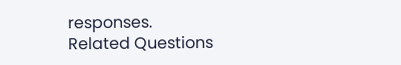responses.
Related Questions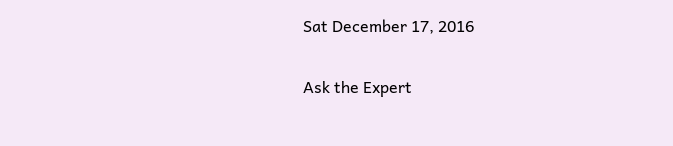Sat December 17, 2016


Ask the Expert